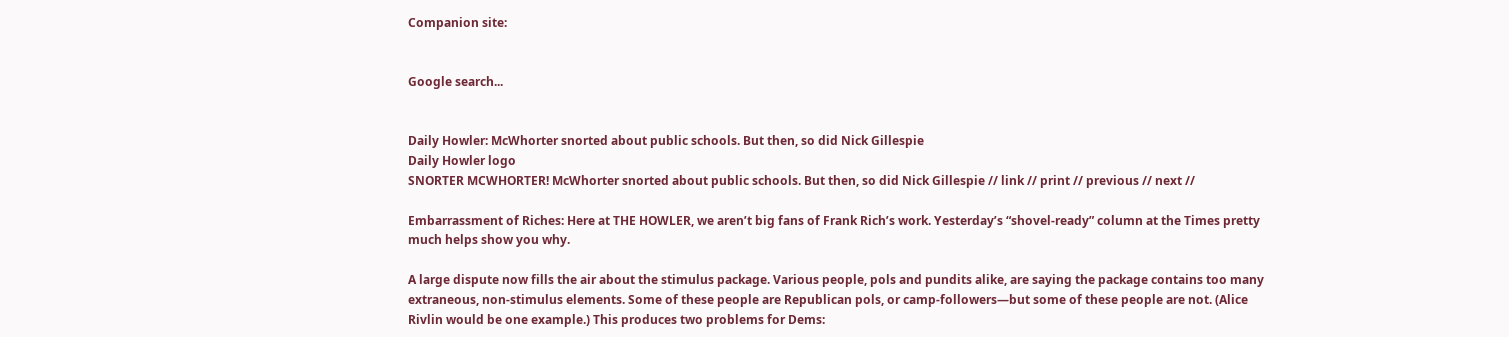Companion site:


Google search...


Daily Howler: McWhorter snorted about public schools. But then, so did Nick Gillespie
Daily Howler logo
SNORTER MCWHORTER! McWhorter snorted about public schools. But then, so did Nick Gillespie // link // print // previous // next //

Embarrassment of Riches: Here at THE HOWLER, we aren’t big fans of Frank Rich’s work. Yesterday’s “shovel-ready” column at the Times pretty much helps show you why.

A large dispute now fills the air about the stimulus package. Various people, pols and pundits alike, are saying the package contains too many extraneous, non-stimulus elements. Some of these people are Republican pols, or camp-followers—but some of these people are not. (Alice Rivlin would be one example.) This produces two problems for Dems: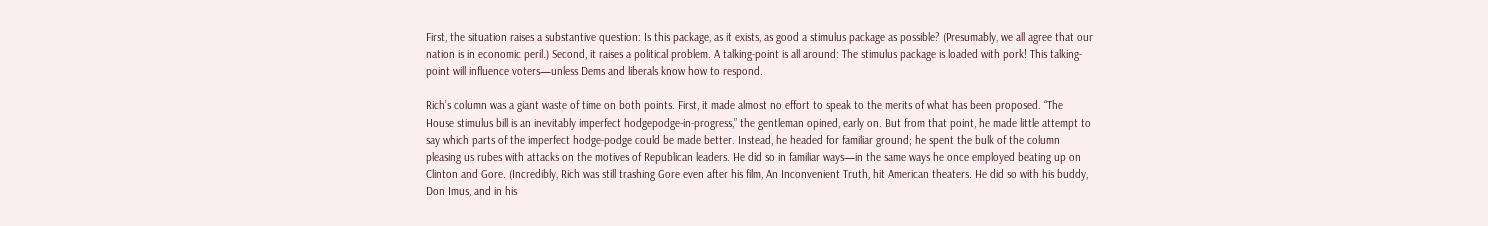First, the situation raises a substantive question: Is this package, as it exists, as good a stimulus package as possible? (Presumably, we all agree that our nation is in economic peril.) Second, it raises a political problem. A talking-point is all around: The stimulus package is loaded with pork! This talking-point will influence voters—unless Dems and liberals know how to respond.

Rich’s column was a giant waste of time on both points. First, it made almost no effort to speak to the merits of what has been proposed. “The House stimulus bill is an inevitably imperfect hodgepodge-in-progress,” the gentleman opined, early on. But from that point, he made little attempt to say which parts of the imperfect hodge-podge could be made better. Instead, he headed for familiar ground; he spent the bulk of the column pleasing us rubes with attacks on the motives of Republican leaders. He did so in familiar ways—in the same ways he once employed beating up on Clinton and Gore. (Incredibly, Rich was still trashing Gore even after his film, An Inconvenient Truth, hit American theaters. He did so with his buddy, Don Imus, and in his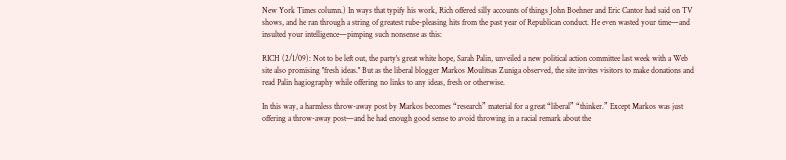New York Times column.) In ways that typify his work, Rich offered silly accounts of things John Boehner and Eric Cantor had said on TV shows, and he ran through a string of greatest rube-pleasing hits from the past year of Republican conduct. He even wasted your time—and insulted your intelligence—pimping such nonsense as this:

RICH (2/1/09): Not to be left out, the party's great white hope, Sarah Palin, unveiled a new political action committee last week with a Web site also promising ''fresh ideas.'' But as the liberal blogger Markos Moulitsas Zuniga observed, the site invites visitors to make donations and read Palin hagiography while offering no links to any ideas, fresh or otherwise.

In this way, a harmless throw-away post by Markos becomes “research” material for a great “liberal” “thinker.” Except Markos was just offering a throw-away post—and he had enough good sense to avoid throwing in a racial remark about the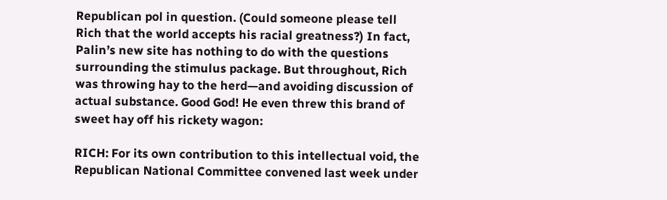Republican pol in question. (Could someone please tell Rich that the world accepts his racial greatness?) In fact, Palin’s new site has nothing to do with the questions surrounding the stimulus package. But throughout, Rich was throwing hay to the herd—and avoiding discussion of actual substance. Good God! He even threw this brand of sweet hay off his rickety wagon:

RICH: For its own contribution to this intellectual void, the Republican National Committee convened last week under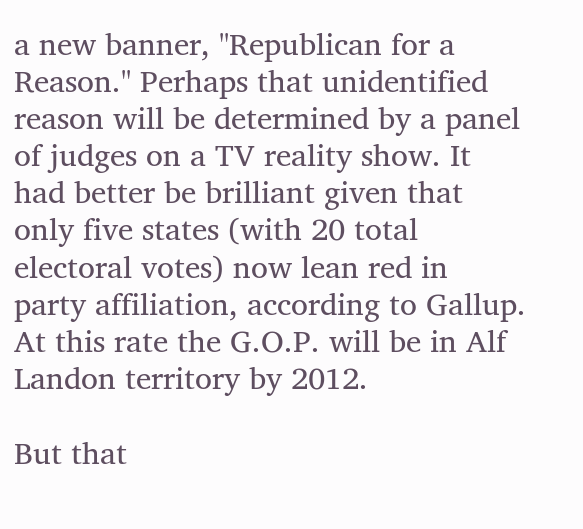a new banner, ''Republican for a Reason.'' Perhaps that unidentified reason will be determined by a panel of judges on a TV reality show. It had better be brilliant given that only five states (with 20 total electoral votes) now lean red in party affiliation, according to Gallup. At this rate the G.O.P. will be in Alf Landon territory by 2012.

But that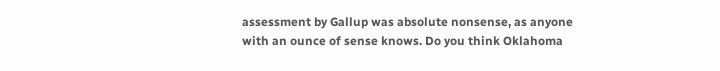assessment by Gallup was absolute nonsense, as anyone with an ounce of sense knows. Do you think Oklahoma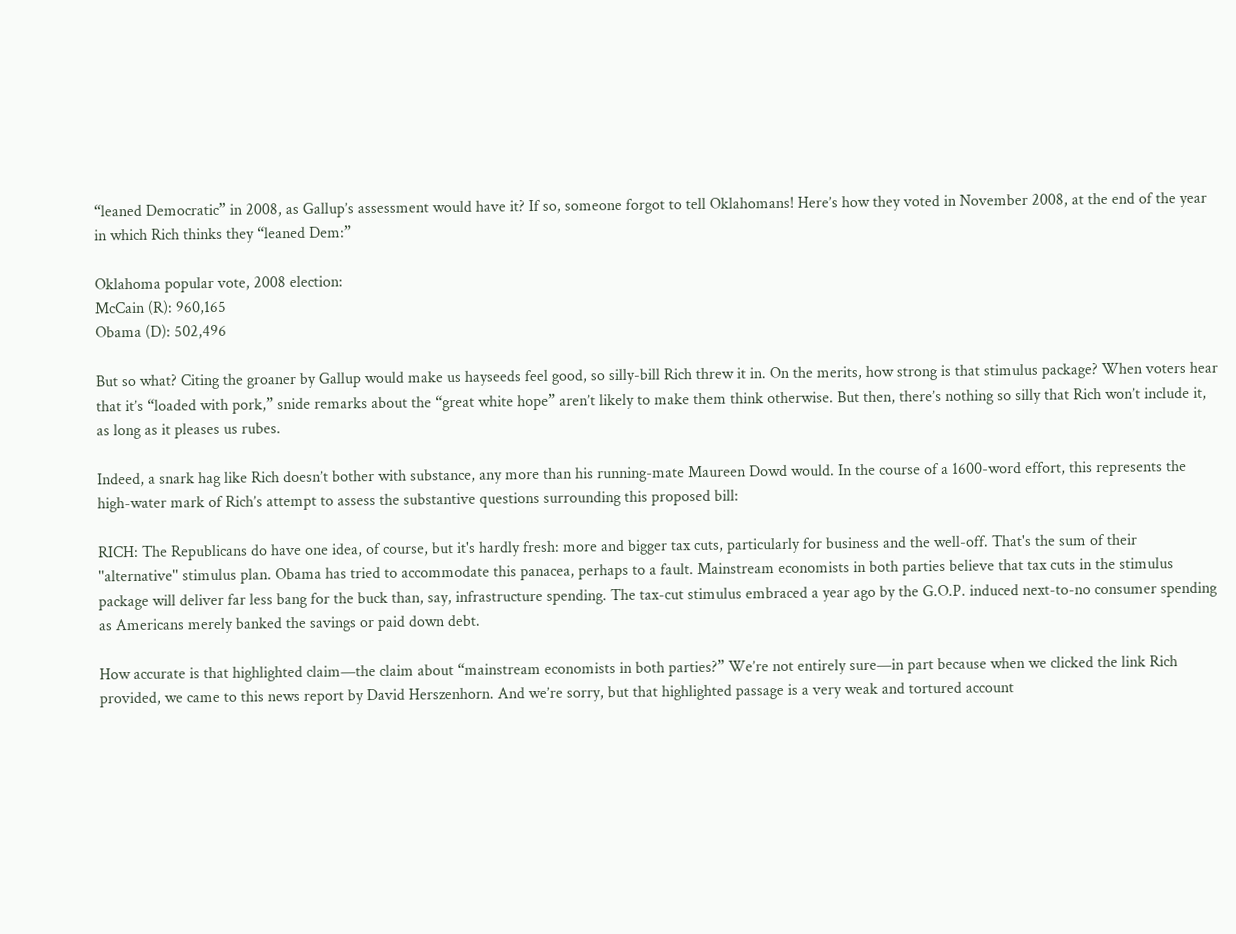“leaned Democratic” in 2008, as Gallup’s assessment would have it? If so, someone forgot to tell Oklahomans! Here’s how they voted in November 2008, at the end of the year in which Rich thinks they “leaned Dem:”

Oklahoma popular vote, 2008 election:
McCain (R): 960,165
Obama (D): 502,496

But so what? Citing the groaner by Gallup would make us hayseeds feel good, so silly-bill Rich threw it in. On the merits, how strong is that stimulus package? When voters hear that it’s “loaded with pork,” snide remarks about the “great white hope” aren’t likely to make them think otherwise. But then, there’s nothing so silly that Rich won’t include it, as long as it pleases us rubes.

Indeed, a snark hag like Rich doesn’t bother with substance, any more than his running-mate Maureen Dowd would. In the course of a 1600-word effort, this represents the high-water mark of Rich’s attempt to assess the substantive questions surrounding this proposed bill:

RICH: The Republicans do have one idea, of course, but it's hardly fresh: more and bigger tax cuts, particularly for business and the well-off. That's the sum of their ''alternative'' stimulus plan. Obama has tried to accommodate this panacea, perhaps to a fault. Mainstream economists in both parties believe that tax cuts in the stimulus package will deliver far less bang for the buck than, say, infrastructure spending. The tax-cut stimulus embraced a year ago by the G.O.P. induced next-to-no consumer spending as Americans merely banked the savings or paid down debt.

How accurate is that highlighted claim—the claim about “mainstream economists in both parties?” We’re not entirely sure—in part because when we clicked the link Rich provided, we came to this news report by David Herszenhorn. And we’re sorry, but that highlighted passage is a very weak and tortured account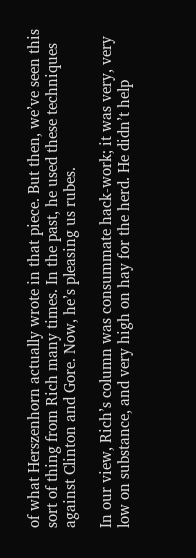of what Herszenhorn actually wrote in that piece. But then, we’ve seen this sort of thing from Rich many times. In the past, he used these techniques against Clinton and Gore. Now, he’s pleasing us rubes.

In our view, Rich’s column was consummate hack-work; it was very, very low on substance, and very high on hay for the herd. He didn’t help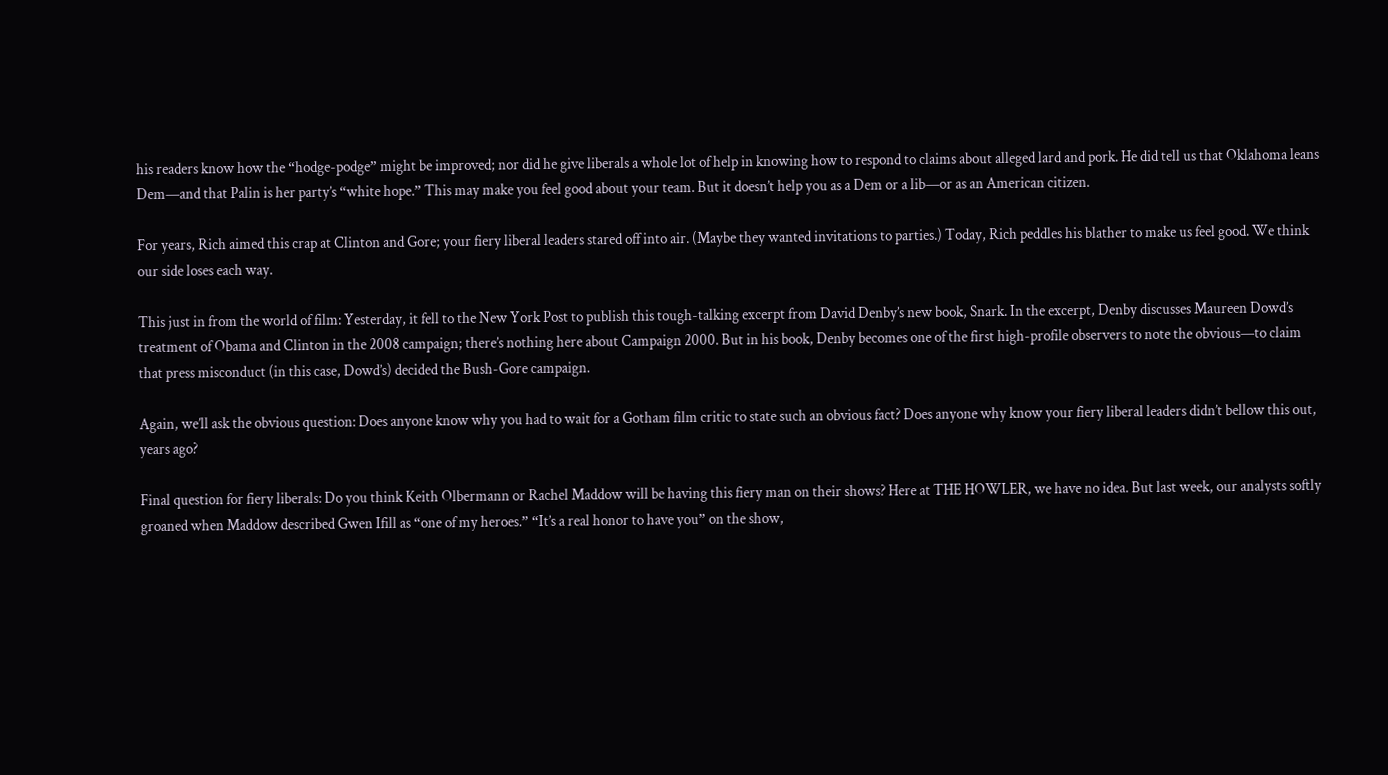his readers know how the “hodge-podge” might be improved; nor did he give liberals a whole lot of help in knowing how to respond to claims about alleged lard and pork. He did tell us that Oklahoma leans Dem—and that Palin is her party’s “white hope.” This may make you feel good about your team. But it doesn’t help you as a Dem or a lib—or as an American citizen.

For years, Rich aimed this crap at Clinton and Gore; your fiery liberal leaders stared off into air. (Maybe they wanted invitations to parties.) Today, Rich peddles his blather to make us feel good. We think our side loses each way.

This just in from the world of film: Yesterday, it fell to the New York Post to publish this tough-talking excerpt from David Denby’s new book, Snark. In the excerpt, Denby discusses Maureen Dowd’s treatment of Obama and Clinton in the 2008 campaign; there’s nothing here about Campaign 2000. But in his book, Denby becomes one of the first high-profile observers to note the obvious—to claim that press misconduct (in this case, Dowd’s) decided the Bush-Gore campaign.

Again, we’ll ask the obvious question: Does anyone know why you had to wait for a Gotham film critic to state such an obvious fact? Does anyone why know your fiery liberal leaders didn’t bellow this out, years ago?

Final question for fiery liberals: Do you think Keith Olbermann or Rachel Maddow will be having this fiery man on their shows? Here at THE HOWLER, we have no idea. But last week, our analysts softly groaned when Maddow described Gwen Ifill as “one of my heroes.” “It’s a real honor to have you” on the show,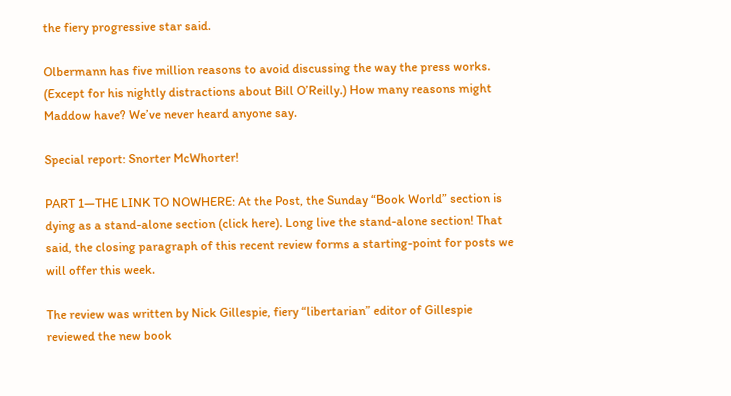the fiery progressive star said.

Olbermann has five million reasons to avoid discussing the way the press works. (Except for his nightly distractions about Bill O’Reilly.) How many reasons might Maddow have? We’ve never heard anyone say.

Special report: Snorter McWhorter!

PART 1—THE LINK TO NOWHERE: At the Post, the Sunday “Book World” section is dying as a stand-alone section (click here). Long live the stand-alone section! That said, the closing paragraph of this recent review forms a starting-point for posts we will offer this week.

The review was written by Nick Gillespie, fiery “libertarian” editor of Gillespie reviewed the new book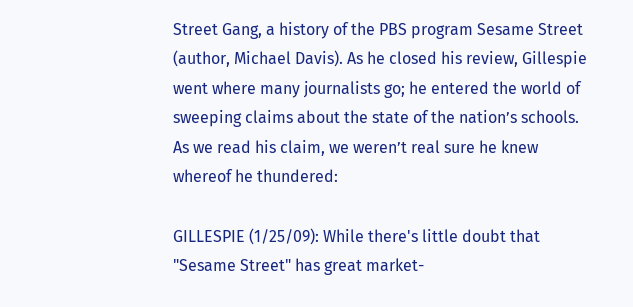Street Gang, a history of the PBS program Sesame Street (author, Michael Davis). As he closed his review, Gillespie went where many journalists go; he entered the world of sweeping claims about the state of the nation’s schools. As we read his claim, we weren’t real sure he knew whereof he thundered:

GILLESPIE (1/25/09): While there's little doubt that "Sesame Street" has great market-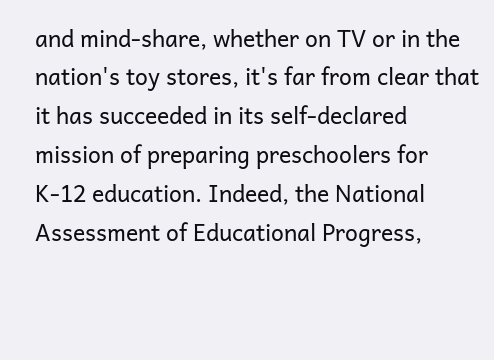and mind-share, whether on TV or in the nation's toy stores, it's far from clear that it has succeeded in its self-declared mission of preparing preschoolers for K-12 education. Indeed, the National Assessment of Educational Progress,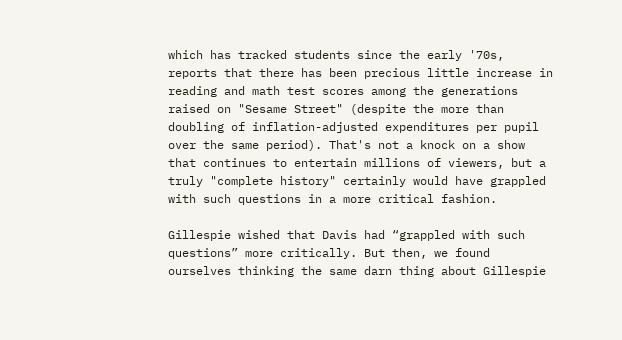which has tracked students since the early '70s, reports that there has been precious little increase in reading and math test scores among the generations raised on "Sesame Street" (despite the more than doubling of inflation-adjusted expenditures per pupil over the same period). That's not a knock on a show that continues to entertain millions of viewers, but a truly "complete history" certainly would have grappled with such questions in a more critical fashion.

Gillespie wished that Davis had “grappled with such questions” more critically. But then, we found ourselves thinking the same darn thing about Gillespie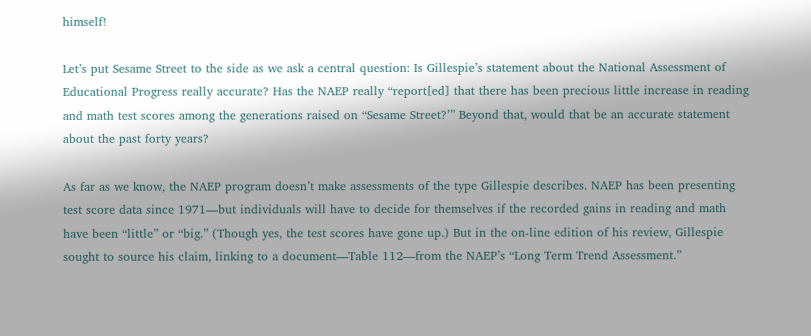himself!

Let’s put Sesame Street to the side as we ask a central question: Is Gillespie’s statement about the National Assessment of Educational Progress really accurate? Has the NAEP really “report[ed] that there has been precious little increase in reading and math test scores among the generations raised on “Sesame Street?’” Beyond that, would that be an accurate statement about the past forty years?

As far as we know, the NAEP program doesn’t make assessments of the type Gillespie describes. NAEP has been presenting test score data since 1971—but individuals will have to decide for themselves if the recorded gains in reading and math have been “little” or “big.” (Though yes, the test scores have gone up.) But in the on-line edition of his review, Gillespie sought to source his claim, linking to a document—Table 112—from the NAEP’s “Long Term Trend Assessment.”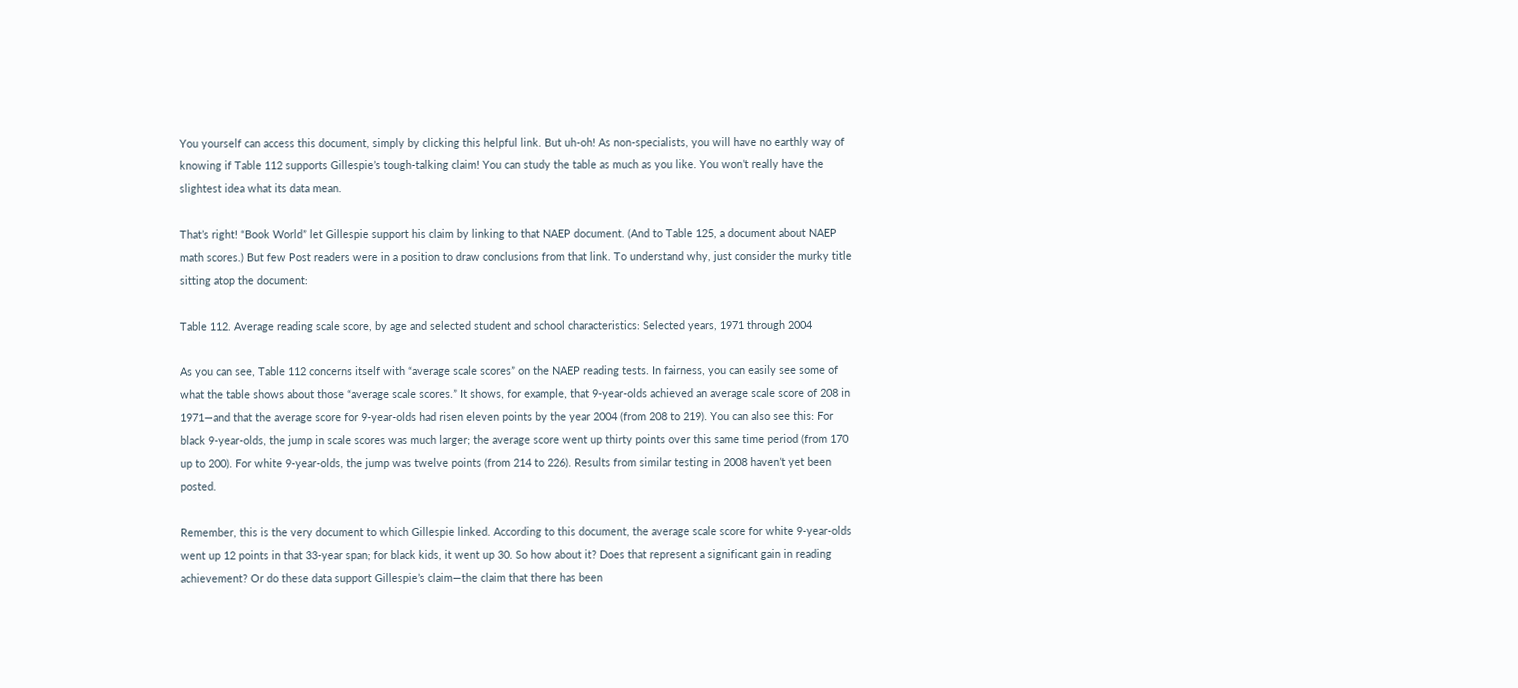You yourself can access this document, simply by clicking this helpful link. But uh-oh! As non-specialists, you will have no earthly way of knowing if Table 112 supports Gillespie’s tough-talking claim! You can study the table as much as you like. You won’t really have the slightest idea what its data mean.

That’s right! “Book World” let Gillespie support his claim by linking to that NAEP document. (And to Table 125, a document about NAEP math scores.) But few Post readers were in a position to draw conclusions from that link. To understand why, just consider the murky title sitting atop the document:

Table 112. Average reading scale score, by age and selected student and school characteristics: Selected years, 1971 through 2004

As you can see, Table 112 concerns itself with “average scale scores” on the NAEP reading tests. In fairness, you can easily see some of what the table shows about those “average scale scores.” It shows, for example, that 9-year-olds achieved an average scale score of 208 in 1971—and that the average score for 9-year-olds had risen eleven points by the year 2004 (from 208 to 219). You can also see this: For black 9-year-olds, the jump in scale scores was much larger; the average score went up thirty points over this same time period (from 170 up to 200). For white 9-year-olds, the jump was twelve points (from 214 to 226). Results from similar testing in 2008 haven’t yet been posted.

Remember, this is the very document to which Gillespie linked. According to this document, the average scale score for white 9-year-olds went up 12 points in that 33-year span; for black kids, it went up 30. So how about it? Does that represent a significant gain in reading achievement? Or do these data support Gillespie’s claim—the claim that there has been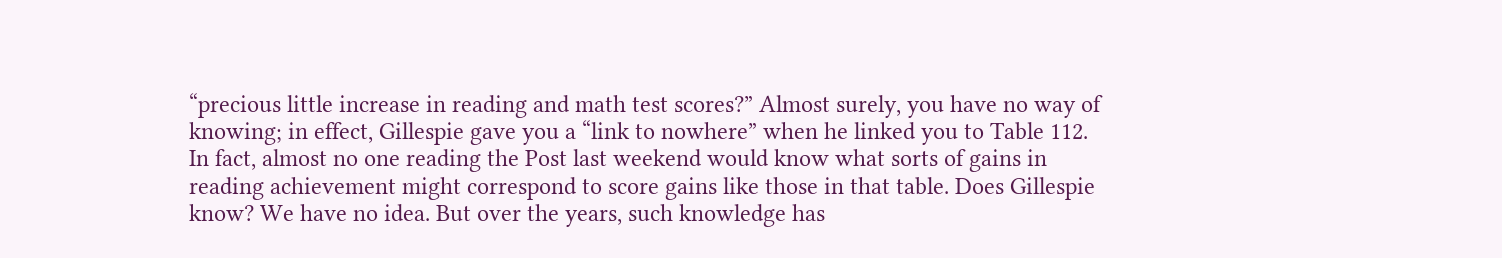“precious little increase in reading and math test scores?” Almost surely, you have no way of knowing; in effect, Gillespie gave you a “link to nowhere” when he linked you to Table 112. In fact, almost no one reading the Post last weekend would know what sorts of gains in reading achievement might correspond to score gains like those in that table. Does Gillespie know? We have no idea. But over the years, such knowledge has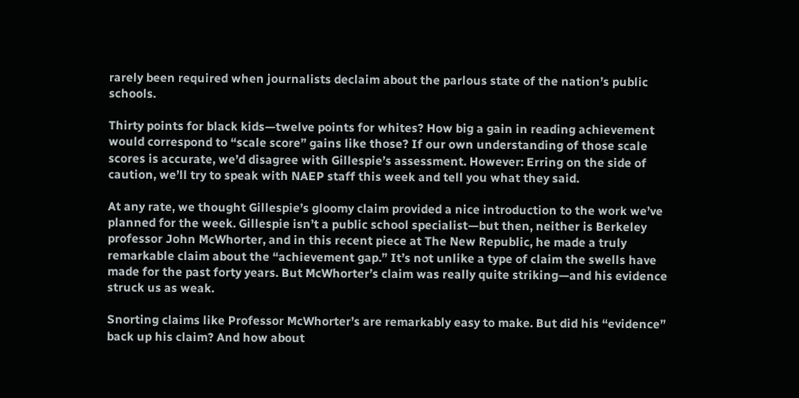rarely been required when journalists declaim about the parlous state of the nation’s public schools.

Thirty points for black kids—twelve points for whites? How big a gain in reading achievement would correspond to “scale score” gains like those? If our own understanding of those scale scores is accurate, we’d disagree with Gillespie’s assessment. However: Erring on the side of caution, we’ll try to speak with NAEP staff this week and tell you what they said.

At any rate, we thought Gillespie’s gloomy claim provided a nice introduction to the work we’ve planned for the week. Gillespie isn’t a public school specialist—but then, neither is Berkeley professor John McWhorter, and in this recent piece at The New Republic, he made a truly remarkable claim about the “achievement gap.” It’s not unlike a type of claim the swells have made for the past forty years. But McWhorter’s claim was really quite striking—and his evidence struck us as weak.

Snorting claims like Professor McWhorter’s are remarkably easy to make. But did his “evidence” back up his claim? And how about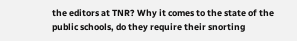the editors at TNR? Why it comes to the state of the public schools, do they require their snorting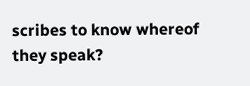scribes to know whereof they speak?